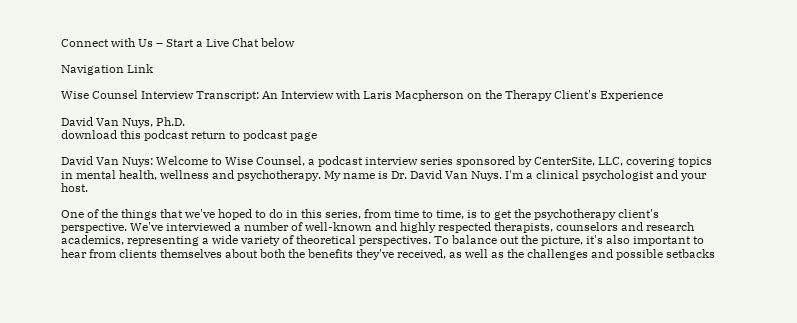Connect with Us – Start a Live Chat below

Navigation Link

Wise Counsel Interview Transcript: An Interview with Laris Macpherson on the Therapy Client's Experience

David Van Nuys, Ph.D.
download this podcast return to podcast page

David Van Nuys: Welcome to Wise Counsel, a podcast interview series sponsored by CenterSite, LLC, covering topics in mental health, wellness and psychotherapy. My name is Dr. David Van Nuys. I'm a clinical psychologist and your host.

One of the things that we've hoped to do in this series, from time to time, is to get the psychotherapy client's perspective. We've interviewed a number of well-known and highly respected therapists, counselors and research academics, representing a wide variety of theoretical perspectives. To balance out the picture, it's also important to hear from clients themselves about both the benefits they've received, as well as the challenges and possible setbacks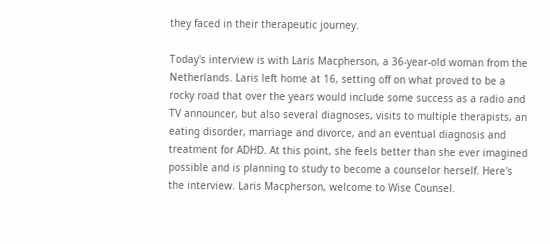they faced in their therapeutic journey.

Today's interview is with Laris Macpherson, a 36-year-old woman from the Netherlands. Laris left home at 16, setting off on what proved to be a rocky road that over the years would include some success as a radio and TV announcer, but also several diagnoses, visits to multiple therapists, an eating disorder, marriage and divorce, and an eventual diagnosis and treatment for ADHD. At this point, she feels better than she ever imagined possible and is planning to study to become a counselor herself. Here's the interview. Laris Macpherson, welcome to Wise Counsel.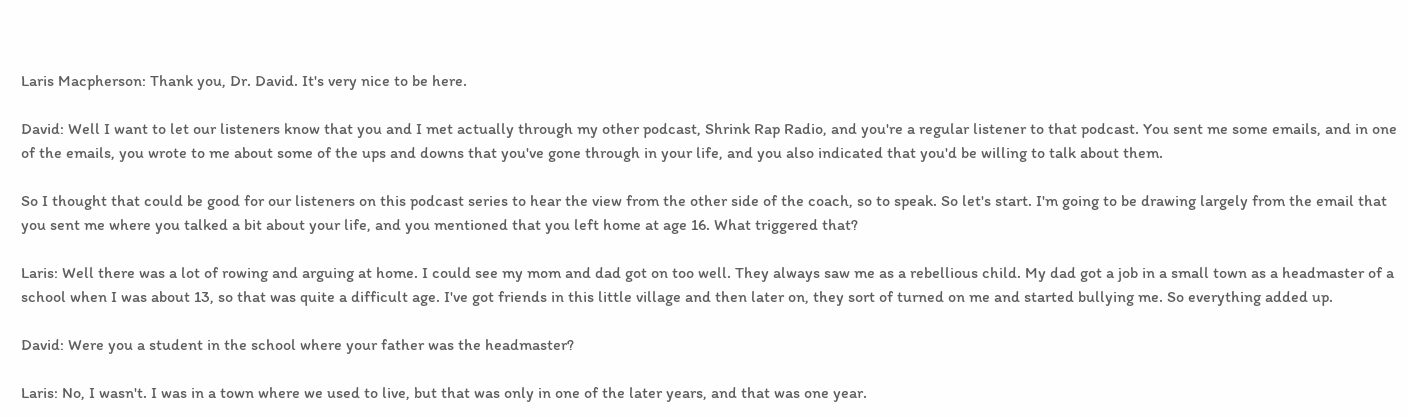Laris Macpherson: Thank you, Dr. David. It's very nice to be here.

David: Well I want to let our listeners know that you and I met actually through my other podcast, Shrink Rap Radio, and you're a regular listener to that podcast. You sent me some emails, and in one of the emails, you wrote to me about some of the ups and downs that you've gone through in your life, and you also indicated that you'd be willing to talk about them.

So I thought that could be good for our listeners on this podcast series to hear the view from the other side of the coach, so to speak. So let's start. I'm going to be drawing largely from the email that you sent me where you talked a bit about your life, and you mentioned that you left home at age 16. What triggered that?

Laris: Well there was a lot of rowing and arguing at home. I could see my mom and dad got on too well. They always saw me as a rebellious child. My dad got a job in a small town as a headmaster of a school when I was about 13, so that was quite a difficult age. I've got friends in this little village and then later on, they sort of turned on me and started bullying me. So everything added up.

David: Were you a student in the school where your father was the headmaster?

Laris: No, I wasn't. I was in a town where we used to live, but that was only in one of the later years, and that was one year.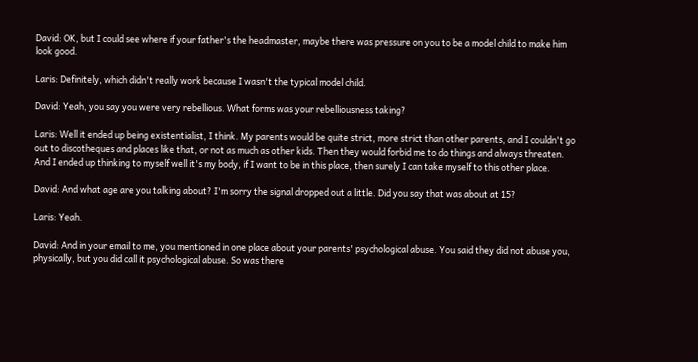David: OK, but I could see where if your father's the headmaster, maybe there was pressure on you to be a model child to make him look good.

Laris: Definitely, which didn't really work because I wasn't the typical model child.

David: Yeah, you say you were very rebellious. What forms was your rebelliousness taking?

Laris: Well it ended up being existentialist, I think. My parents would be quite strict, more strict than other parents, and I couldn't go out to discotheques and places like that, or not as much as other kids. Then they would forbid me to do things and always threaten. And I ended up thinking to myself well it's my body, if I want to be in this place, then surely I can take myself to this other place.

David: And what age are you talking about? I'm sorry the signal dropped out a little. Did you say that was about at 15?

Laris: Yeah.

David: And in your email to me, you mentioned in one place about your parents' psychological abuse. You said they did not abuse you, physically, but you did call it psychological abuse. So was there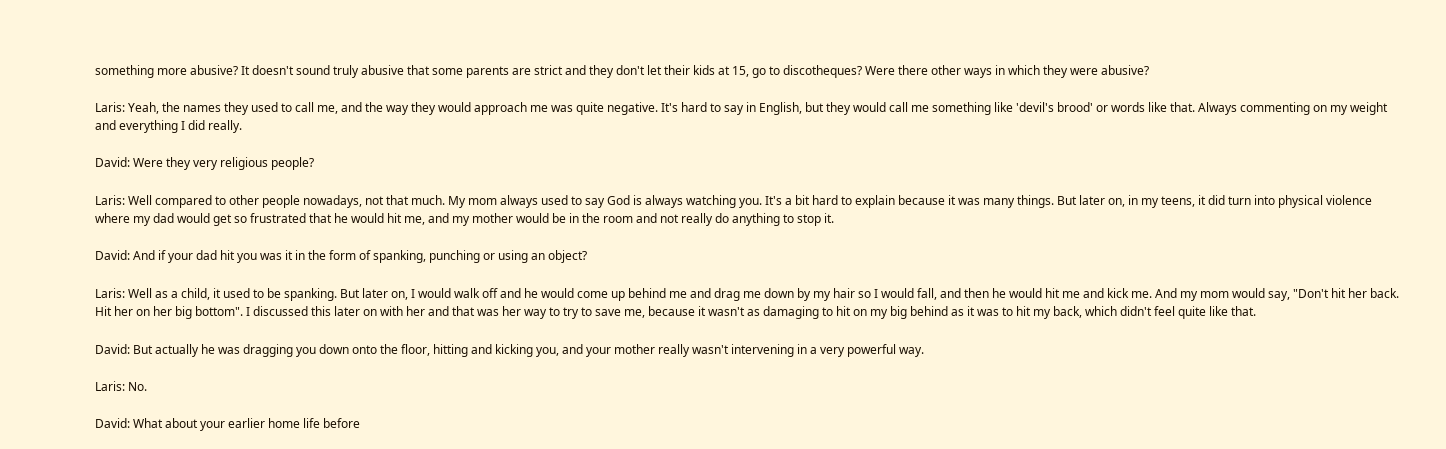something more abusive? It doesn't sound truly abusive that some parents are strict and they don't let their kids at 15, go to discotheques? Were there other ways in which they were abusive?

Laris: Yeah, the names they used to call me, and the way they would approach me was quite negative. It's hard to say in English, but they would call me something like 'devil's brood' or words like that. Always commenting on my weight and everything I did really.

David: Were they very religious people?

Laris: Well compared to other people nowadays, not that much. My mom always used to say God is always watching you. It's a bit hard to explain because it was many things. But later on, in my teens, it did turn into physical violence where my dad would get so frustrated that he would hit me, and my mother would be in the room and not really do anything to stop it.

David: And if your dad hit you was it in the form of spanking, punching or using an object?

Laris: Well as a child, it used to be spanking. But later on, I would walk off and he would come up behind me and drag me down by my hair so I would fall, and then he would hit me and kick me. And my mom would say, "Don't hit her back. Hit her on her big bottom". I discussed this later on with her and that was her way to try to save me, because it wasn't as damaging to hit on my big behind as it was to hit my back, which didn't feel quite like that.

David: But actually he was dragging you down onto the floor, hitting and kicking you, and your mother really wasn't intervening in a very powerful way.

Laris: No.

David: What about your earlier home life before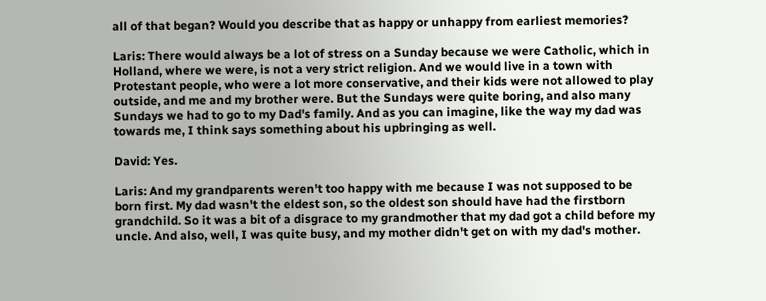all of that began? Would you describe that as happy or unhappy from earliest memories?

Laris: There would always be a lot of stress on a Sunday because we were Catholic, which in Holland, where we were, is not a very strict religion. And we would live in a town with Protestant people, who were a lot more conservative, and their kids were not allowed to play outside, and me and my brother were. But the Sundays were quite boring, and also many Sundays we had to go to my Dad's family. And as you can imagine, like the way my dad was towards me, I think says something about his upbringing as well.

David: Yes.

Laris: And my grandparents weren't too happy with me because I was not supposed to be born first. My dad wasn't the eldest son, so the oldest son should have had the firstborn grandchild. So it was a bit of a disgrace to my grandmother that my dad got a child before my uncle. And also, well, I was quite busy, and my mother didn't get on with my dad's mother.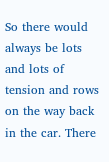So there would always be lots and lots of tension and rows on the way back in the car. There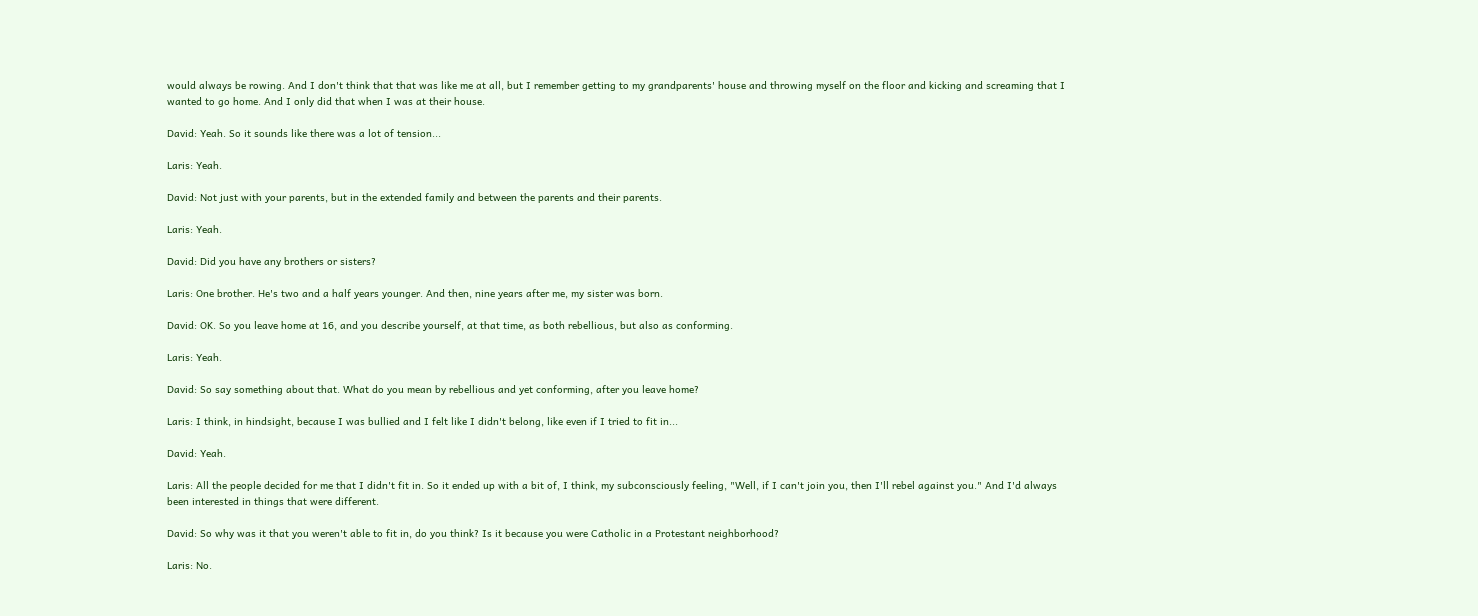would always be rowing. And I don't think that that was like me at all, but I remember getting to my grandparents' house and throwing myself on the floor and kicking and screaming that I wanted to go home. And I only did that when I was at their house.

David: Yeah. So it sounds like there was a lot of tension...

Laris: Yeah.

David: Not just with your parents, but in the extended family and between the parents and their parents.

Laris: Yeah.

David: Did you have any brothers or sisters?

Laris: One brother. He's two and a half years younger. And then, nine years after me, my sister was born.

David: OK. So you leave home at 16, and you describe yourself, at that time, as both rebellious, but also as conforming.

Laris: Yeah.

David: So say something about that. What do you mean by rebellious and yet conforming, after you leave home?

Laris: I think, in hindsight, because I was bullied and I felt like I didn't belong, like even if I tried to fit in...

David: Yeah.

Laris: All the people decided for me that I didn't fit in. So it ended up with a bit of, I think, my subconsciously feeling, "Well, if I can't join you, then I'll rebel against you." And I'd always been interested in things that were different.

David: So why was it that you weren't able to fit in, do you think? Is it because you were Catholic in a Protestant neighborhood?

Laris: No.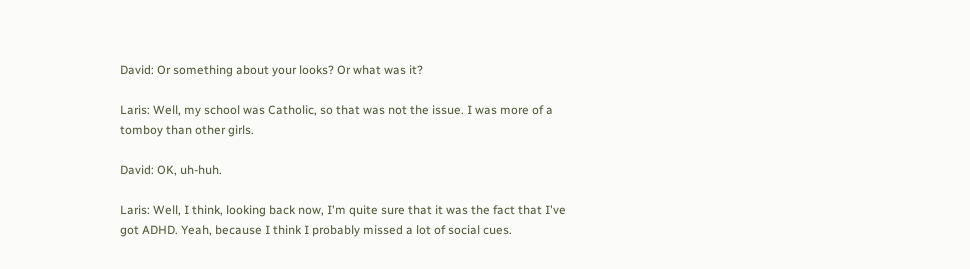David: Or something about your looks? Or what was it?

Laris: Well, my school was Catholic, so that was not the issue. I was more of a tomboy than other girls.

David: OK, uh-huh.

Laris: Well, I think, looking back now, I'm quite sure that it was the fact that I've got ADHD. Yeah, because I think I probably missed a lot of social cues.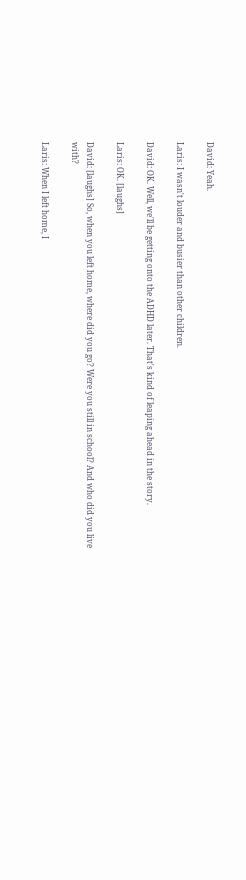David: Yeah.

Laris: I wasn't louder and busier than other children.

David: OK. Well, we'll be getting onto the ADHD later. That's kind of leaping ahead in the story.

Laris: OK. [laughs]

David: [laughs] So, when you left home, where did you go? Were you still in school? And who did you live with?

Laris: When I left home, I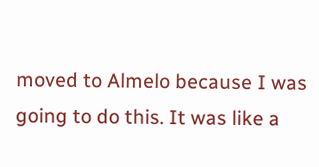moved to Almelo because I was going to do this. It was like a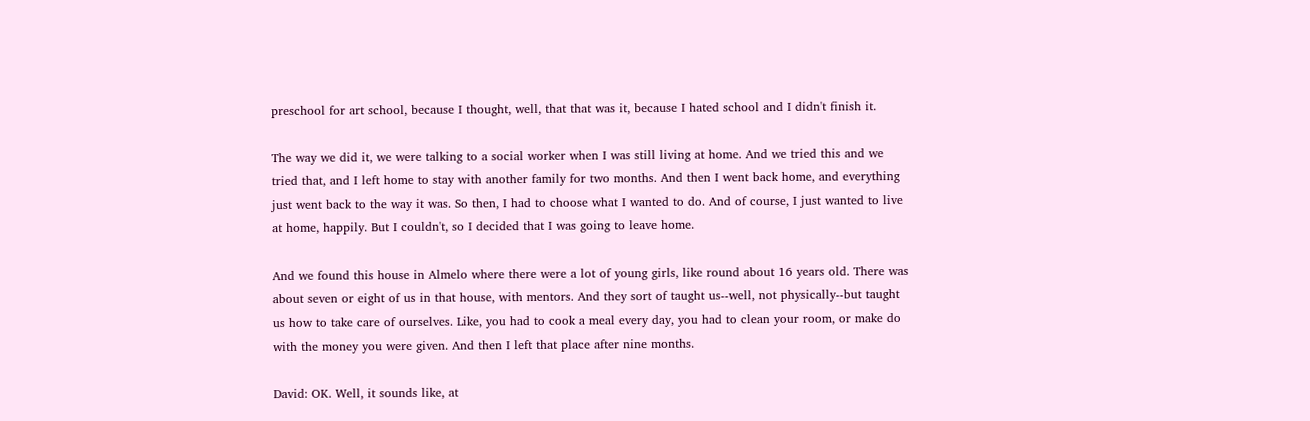preschool for art school, because I thought, well, that that was it, because I hated school and I didn't finish it.

The way we did it, we were talking to a social worker when I was still living at home. And we tried this and we tried that, and I left home to stay with another family for two months. And then I went back home, and everything just went back to the way it was. So then, I had to choose what I wanted to do. And of course, I just wanted to live at home, happily. But I couldn't, so I decided that I was going to leave home.

And we found this house in Almelo where there were a lot of young girls, like round about 16 years old. There was about seven or eight of us in that house, with mentors. And they sort of taught us--well, not physically--but taught us how to take care of ourselves. Like, you had to cook a meal every day, you had to clean your room, or make do with the money you were given. And then I left that place after nine months.

David: OK. Well, it sounds like, at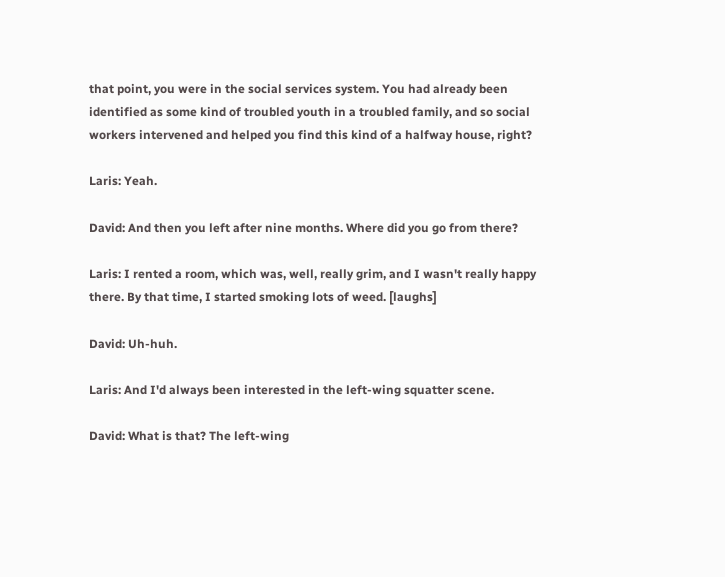that point, you were in the social services system. You had already been identified as some kind of troubled youth in a troubled family, and so social workers intervened and helped you find this kind of a halfway house, right?

Laris: Yeah.

David: And then you left after nine months. Where did you go from there?

Laris: I rented a room, which was, well, really grim, and I wasn't really happy there. By that time, I started smoking lots of weed. [laughs]

David: Uh-huh.

Laris: And I'd always been interested in the left-wing squatter scene.

David: What is that? The left-wing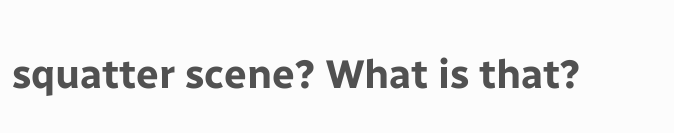squatter scene? What is that?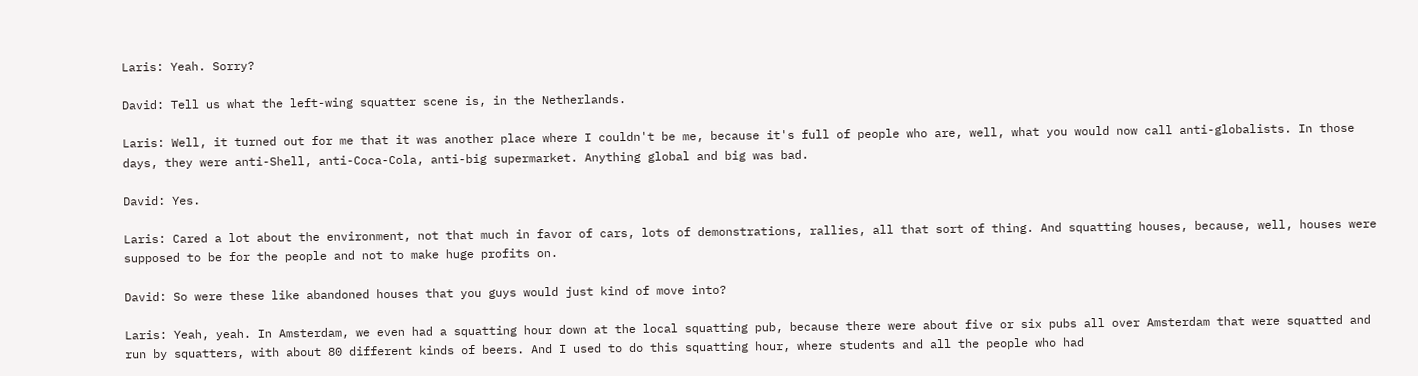Laris: Yeah. Sorry?

David: Tell us what the left-wing squatter scene is, in the Netherlands.

Laris: Well, it turned out for me that it was another place where I couldn't be me, because it's full of people who are, well, what you would now call anti-globalists. In those days, they were anti-Shell, anti-Coca-Cola, anti-big supermarket. Anything global and big was bad.

David: Yes.

Laris: Cared a lot about the environment, not that much in favor of cars, lots of demonstrations, rallies, all that sort of thing. And squatting houses, because, well, houses were supposed to be for the people and not to make huge profits on.

David: So were these like abandoned houses that you guys would just kind of move into?

Laris: Yeah, yeah. In Amsterdam, we even had a squatting hour down at the local squatting pub, because there were about five or six pubs all over Amsterdam that were squatted and run by squatters, with about 80 different kinds of beers. And I used to do this squatting hour, where students and all the people who had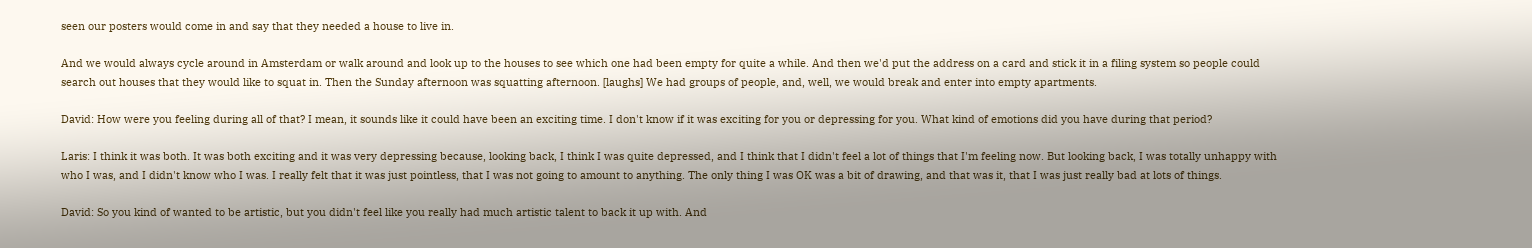seen our posters would come in and say that they needed a house to live in.

And we would always cycle around in Amsterdam or walk around and look up to the houses to see which one had been empty for quite a while. And then we'd put the address on a card and stick it in a filing system so people could search out houses that they would like to squat in. Then the Sunday afternoon was squatting afternoon. [laughs] We had groups of people, and, well, we would break and enter into empty apartments.

David: How were you feeling during all of that? I mean, it sounds like it could have been an exciting time. I don't know if it was exciting for you or depressing for you. What kind of emotions did you have during that period?

Laris: I think it was both. It was both exciting and it was very depressing because, looking back, I think I was quite depressed, and I think that I didn't feel a lot of things that I'm feeling now. But looking back, I was totally unhappy with who I was, and I didn't know who I was. I really felt that it was just pointless, that I was not going to amount to anything. The only thing I was OK was a bit of drawing, and that was it, that I was just really bad at lots of things.

David: So you kind of wanted to be artistic, but you didn't feel like you really had much artistic talent to back it up with. And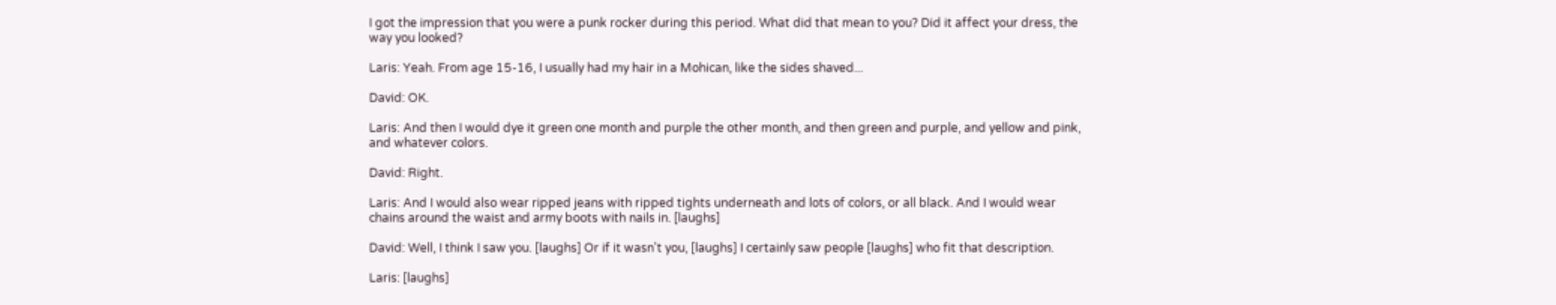I got the impression that you were a punk rocker during this period. What did that mean to you? Did it affect your dress, the way you looked?

Laris: Yeah. From age 15-16, I usually had my hair in a Mohican, like the sides shaved...

David: OK.

Laris: And then I would dye it green one month and purple the other month, and then green and purple, and yellow and pink, and whatever colors.

David: Right.

Laris: And I would also wear ripped jeans with ripped tights underneath and lots of colors, or all black. And I would wear chains around the waist and army boots with nails in. [laughs]

David: Well, I think I saw you. [laughs] Or if it wasn't you, [laughs] I certainly saw people [laughs] who fit that description.

Laris: [laughs]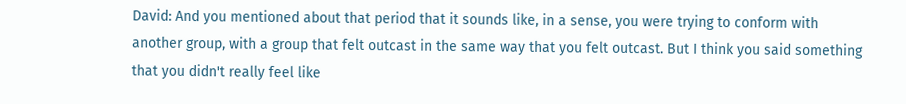David: And you mentioned about that period that it sounds like, in a sense, you were trying to conform with another group, with a group that felt outcast in the same way that you felt outcast. But I think you said something that you didn't really feel like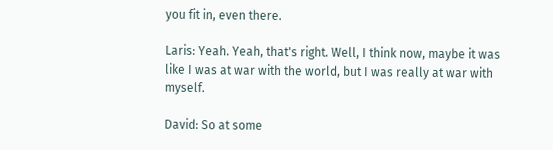you fit in, even there.

Laris: Yeah. Yeah, that's right. Well, I think now, maybe it was like I was at war with the world, but I was really at war with myself.

David: So at some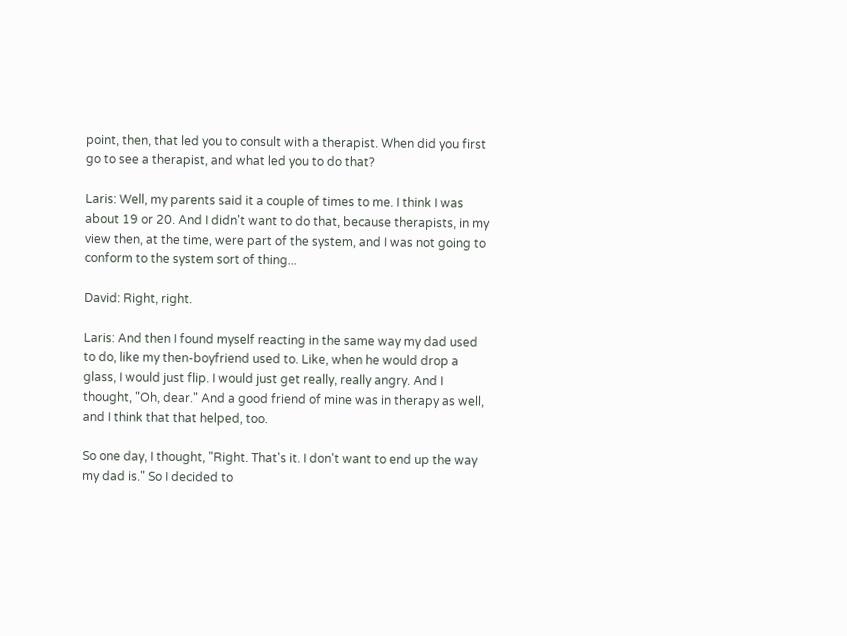point, then, that led you to consult with a therapist. When did you first go to see a therapist, and what led you to do that?

Laris: Well, my parents said it a couple of times to me. I think I was about 19 or 20. And I didn't want to do that, because therapists, in my view then, at the time, were part of the system, and I was not going to conform to the system sort of thing...

David: Right, right.

Laris: And then I found myself reacting in the same way my dad used to do, like my then-boyfriend used to. Like, when he would drop a glass, I would just flip. I would just get really, really angry. And I thought, "Oh, dear." And a good friend of mine was in therapy as well, and I think that that helped, too.

So one day, I thought, "Right. That's it. I don't want to end up the way my dad is." So I decided to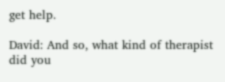get help.

David: And so, what kind of therapist did you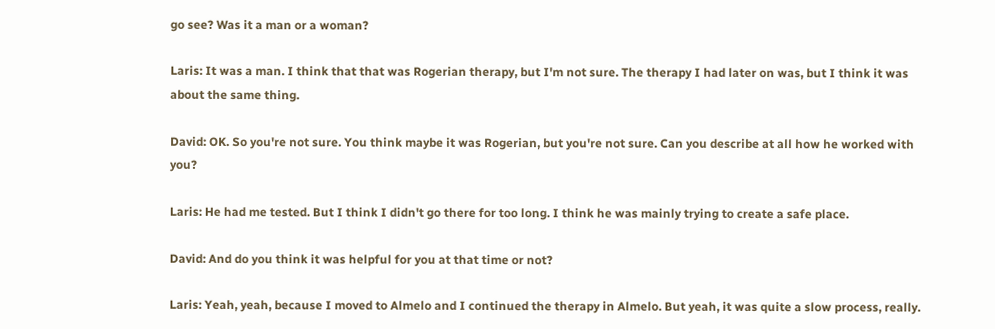go see? Was it a man or a woman?

Laris: It was a man. I think that that was Rogerian therapy, but I'm not sure. The therapy I had later on was, but I think it was about the same thing.

David: OK. So you're not sure. You think maybe it was Rogerian, but you're not sure. Can you describe at all how he worked with you?

Laris: He had me tested. But I think I didn't go there for too long. I think he was mainly trying to create a safe place.

David: And do you think it was helpful for you at that time or not?

Laris: Yeah, yeah, because I moved to Almelo and I continued the therapy in Almelo. But yeah, it was quite a slow process, really.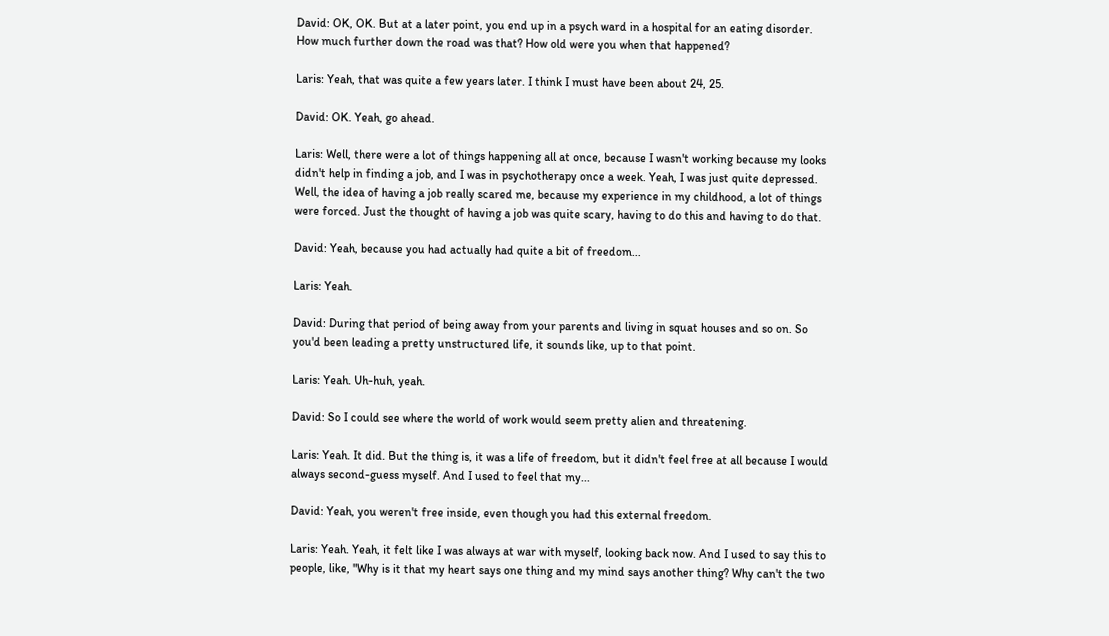David: OK, OK. But at a later point, you end up in a psych ward in a hospital for an eating disorder. How much further down the road was that? How old were you when that happened?

Laris: Yeah, that was quite a few years later. I think I must have been about 24, 25.

David: OK. Yeah, go ahead.

Laris: Well, there were a lot of things happening all at once, because I wasn't working because my looks didn't help in finding a job, and I was in psychotherapy once a week. Yeah, I was just quite depressed. Well, the idea of having a job really scared me, because my experience in my childhood, a lot of things were forced. Just the thought of having a job was quite scary, having to do this and having to do that.

David: Yeah, because you had actually had quite a bit of freedom...

Laris: Yeah.

David: During that period of being away from your parents and living in squat houses and so on. So you'd been leading a pretty unstructured life, it sounds like, up to that point.

Laris: Yeah. Uh-huh, yeah.

David: So I could see where the world of work would seem pretty alien and threatening.

Laris: Yeah. It did. But the thing is, it was a life of freedom, but it didn't feel free at all because I would always second-guess myself. And I used to feel that my...

David: Yeah, you weren't free inside, even though you had this external freedom.

Laris: Yeah. Yeah, it felt like I was always at war with myself, looking back now. And I used to say this to people, like, "Why is it that my heart says one thing and my mind says another thing? Why can't the two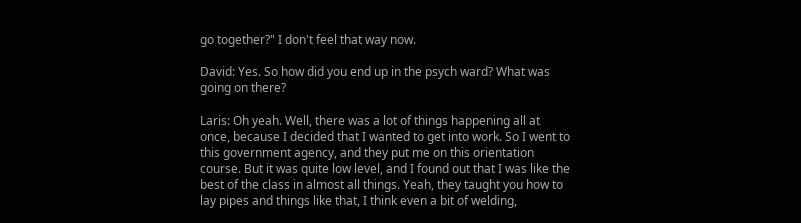go together?" I don't feel that way now.

David: Yes. So how did you end up in the psych ward? What was going on there?

Laris: Oh yeah. Well, there was a lot of things happening all at once, because I decided that I wanted to get into work. So I went to this government agency, and they put me on this orientation course. But it was quite low level, and I found out that I was like the best of the class in almost all things. Yeah, they taught you how to lay pipes and things like that, I think even a bit of welding,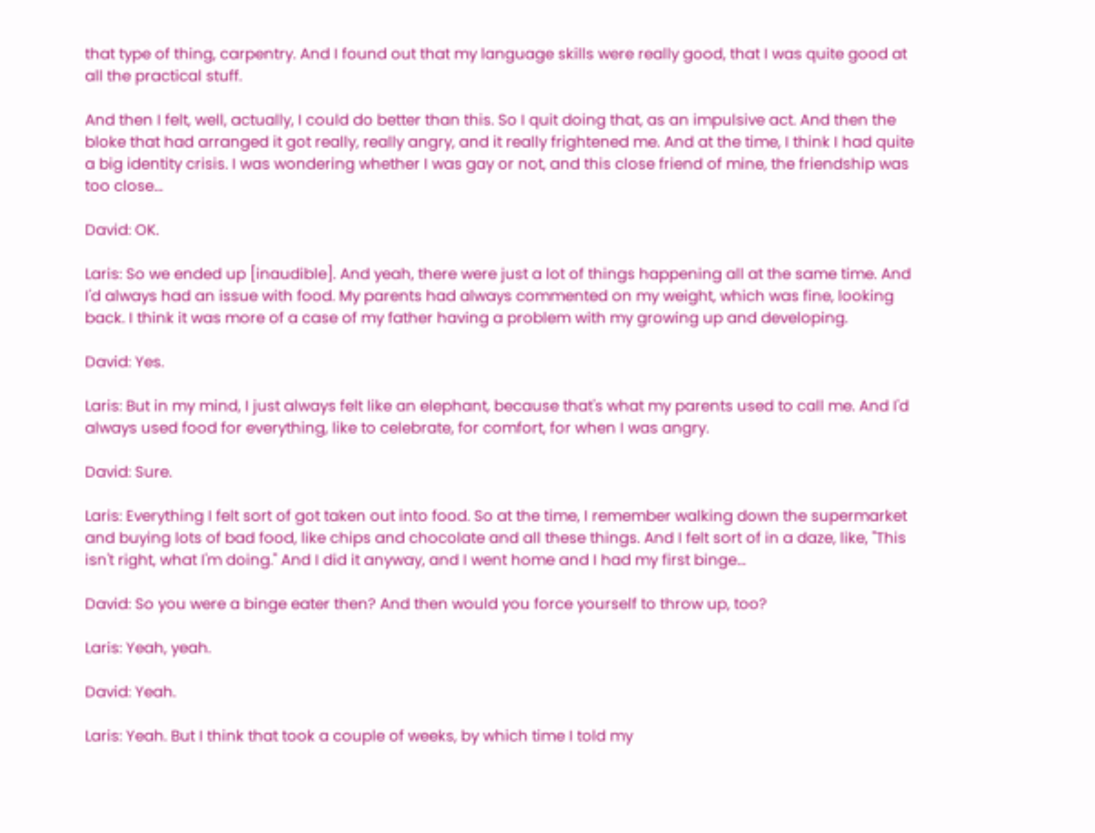that type of thing, carpentry. And I found out that my language skills were really good, that I was quite good at all the practical stuff.

And then I felt, well, actually, I could do better than this. So I quit doing that, as an impulsive act. And then the bloke that had arranged it got really, really angry, and it really frightened me. And at the time, I think I had quite a big identity crisis. I was wondering whether I was gay or not, and this close friend of mine, the friendship was too close...

David: OK.

Laris: So we ended up [inaudible]. And yeah, there were just a lot of things happening all at the same time. And I'd always had an issue with food. My parents had always commented on my weight, which was fine, looking back. I think it was more of a case of my father having a problem with my growing up and developing.

David: Yes.

Laris: But in my mind, I just always felt like an elephant, because that's what my parents used to call me. And I'd always used food for everything, like to celebrate, for comfort, for when I was angry.

David: Sure.

Laris: Everything I felt sort of got taken out into food. So at the time, I remember walking down the supermarket and buying lots of bad food, like chips and chocolate and all these things. And I felt sort of in a daze, like, "This isn't right, what I'm doing." And I did it anyway, and I went home and I had my first binge...

David: So you were a binge eater then? And then would you force yourself to throw up, too?

Laris: Yeah, yeah.

David: Yeah.

Laris: Yeah. But I think that took a couple of weeks, by which time I told my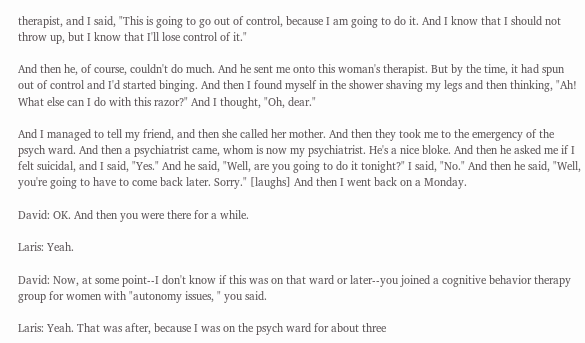therapist, and I said, "This is going to go out of control, because I am going to do it. And I know that I should not throw up, but I know that I'll lose control of it."

And then he, of course, couldn't do much. And he sent me onto this woman's therapist. But by the time, it had spun out of control and I'd started binging. And then I found myself in the shower shaving my legs and then thinking, "Ah! What else can I do with this razor?" And I thought, "Oh, dear."

And I managed to tell my friend, and then she called her mother. And then they took me to the emergency of the psych ward. And then a psychiatrist came, whom is now my psychiatrist. He's a nice bloke. And then he asked me if I felt suicidal, and I said, "Yes." And he said, "Well, are you going to do it tonight?" I said, "No." And then he said, "Well, you're going to have to come back later. Sorry." [laughs] And then I went back on a Monday.

David: OK. And then you were there for a while.

Laris: Yeah.

David: Now, at some point--I don't know if this was on that ward or later--you joined a cognitive behavior therapy group for women with "autonomy issues, " you said.

Laris: Yeah. That was after, because I was on the psych ward for about three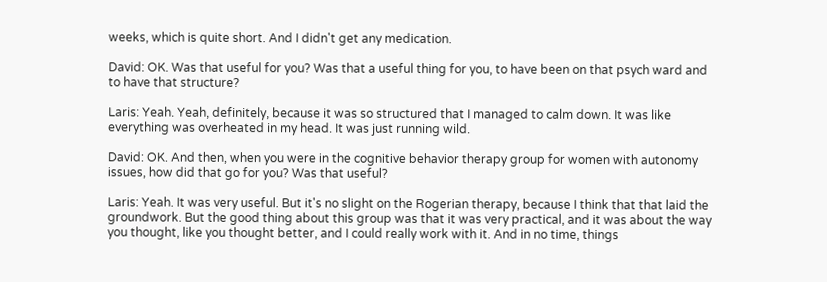weeks, which is quite short. And I didn't get any medication.

David: OK. Was that useful for you? Was that a useful thing for you, to have been on that psych ward and to have that structure?

Laris: Yeah. Yeah, definitely, because it was so structured that I managed to calm down. It was like everything was overheated in my head. It was just running wild.

David: OK. And then, when you were in the cognitive behavior therapy group for women with autonomy issues, how did that go for you? Was that useful?

Laris: Yeah. It was very useful. But it's no slight on the Rogerian therapy, because I think that that laid the groundwork. But the good thing about this group was that it was very practical, and it was about the way you thought, like you thought better, and I could really work with it. And in no time, things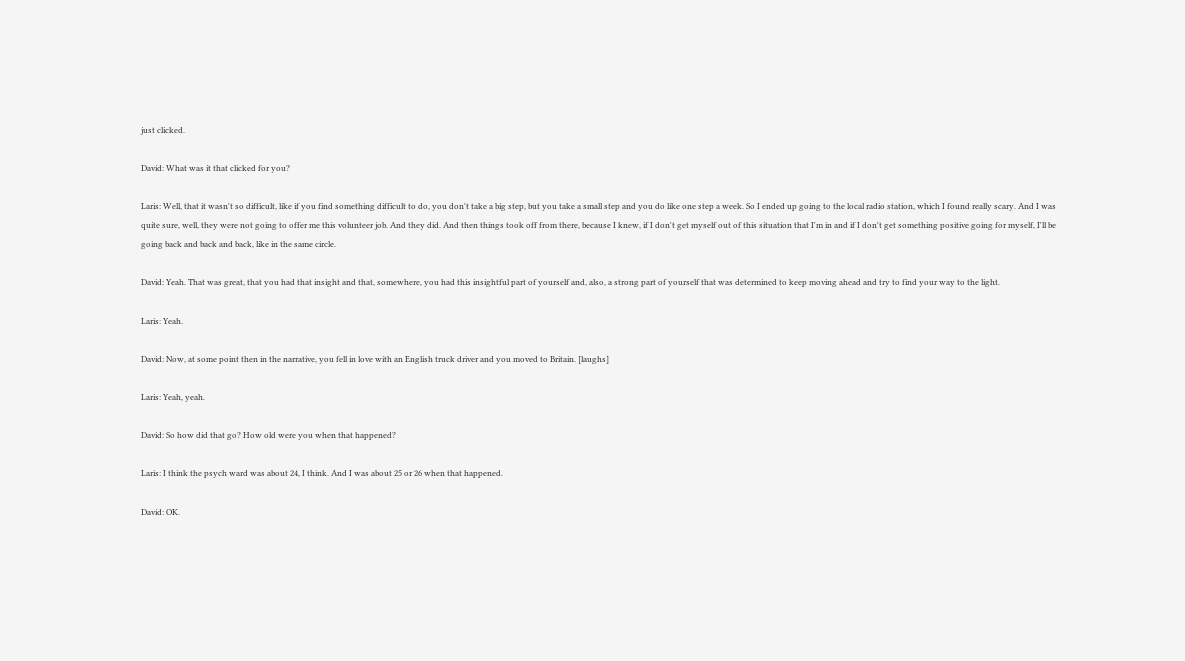just clicked.

David: What was it that clicked for you?

Laris: Well, that it wasn't so difficult, like if you find something difficult to do, you don't take a big step, but you take a small step and you do like one step a week. So I ended up going to the local radio station, which I found really scary. And I was quite sure, well, they were not going to offer me this volunteer job. And they did. And then things took off from there, because I knew, if I don't get myself out of this situation that I'm in and if I don't get something positive going for myself, I'll be going back and back and back, like in the same circle.

David: Yeah. That was great, that you had that insight and that, somewhere, you had this insightful part of yourself and, also, a strong part of yourself that was determined to keep moving ahead and try to find your way to the light.

Laris: Yeah.

David: Now, at some point then in the narrative, you fell in love with an English truck driver and you moved to Britain. [laughs]

Laris: Yeah, yeah.

David: So how did that go? How old were you when that happened?

Laris: I think the psych ward was about 24, I think. And I was about 25 or 26 when that happened.

David: OK.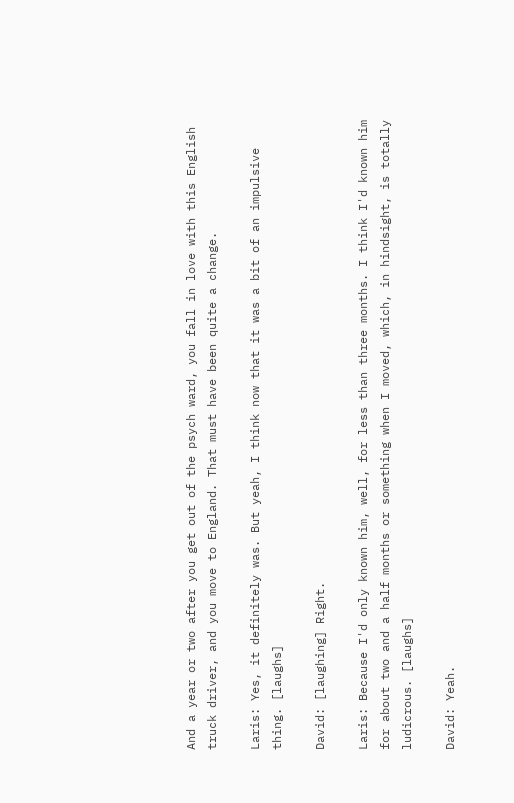And a year or two after you get out of the psych ward, you fall in love with this English truck driver, and you move to England. That must have been quite a change.

Laris: Yes, it definitely was. But yeah, I think now that it was a bit of an impulsive thing. [laughs]

David: [laughing] Right.

Laris: Because I'd only known him, well, for less than three months. I think I'd known him for about two and a half months or something when I moved, which, in hindsight, is totally ludicrous. [laughs]

David: Yeah.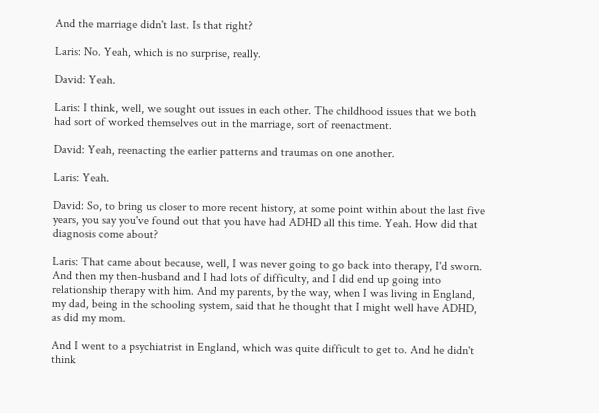And the marriage didn't last. Is that right?

Laris: No. Yeah, which is no surprise, really.

David: Yeah.

Laris: I think, well, we sought out issues in each other. The childhood issues that we both had sort of worked themselves out in the marriage, sort of reenactment.

David: Yeah, reenacting the earlier patterns and traumas on one another.

Laris: Yeah.

David: So, to bring us closer to more recent history, at some point within about the last five years, you say you've found out that you have had ADHD all this time. Yeah. How did that diagnosis come about?

Laris: That came about because, well, I was never going to go back into therapy, I'd sworn. And then my then-husband and I had lots of difficulty, and I did end up going into relationship therapy with him. And my parents, by the way, when I was living in England, my dad, being in the schooling system, said that he thought that I might well have ADHD, as did my mom.

And I went to a psychiatrist in England, which was quite difficult to get to. And he didn't think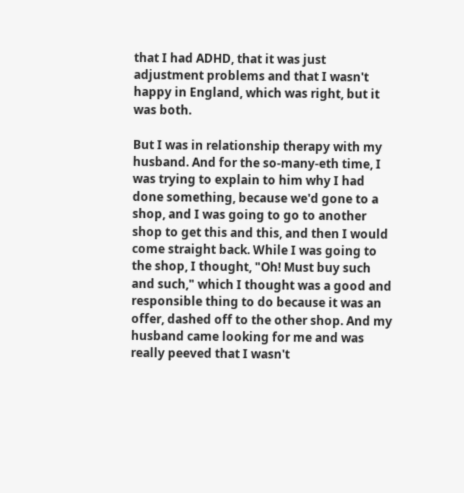that I had ADHD, that it was just adjustment problems and that I wasn't happy in England, which was right, but it was both.

But I was in relationship therapy with my husband. And for the so-many-eth time, I was trying to explain to him why I had done something, because we'd gone to a shop, and I was going to go to another shop to get this and this, and then I would come straight back. While I was going to the shop, I thought, "Oh! Must buy such and such," which I thought was a good and responsible thing to do because it was an offer, dashed off to the other shop. And my husband came looking for me and was really peeved that I wasn't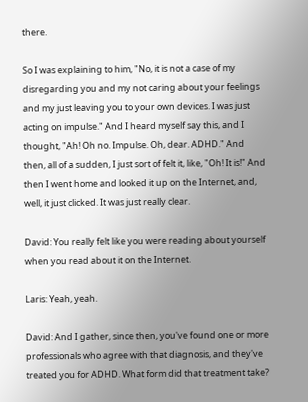there.

So I was explaining to him, "No, it is not a case of my disregarding you and my not caring about your feelings and my just leaving you to your own devices. I was just acting on impulse." And I heard myself say this, and I thought, "Ah! Oh no. Impulse. Oh, dear. ADHD." And then, all of a sudden, I just sort of felt it, like, "Oh! It is!" And then I went home and looked it up on the Internet, and, well, it just clicked. It was just really clear.

David: You really felt like you were reading about yourself when you read about it on the Internet.

Laris: Yeah, yeah.

David: And I gather, since then, you've found one or more professionals who agree with that diagnosis, and they've treated you for ADHD. What form did that treatment take?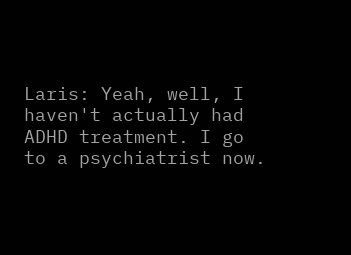Laris: Yeah, well, I haven't actually had ADHD treatment. I go to a psychiatrist now.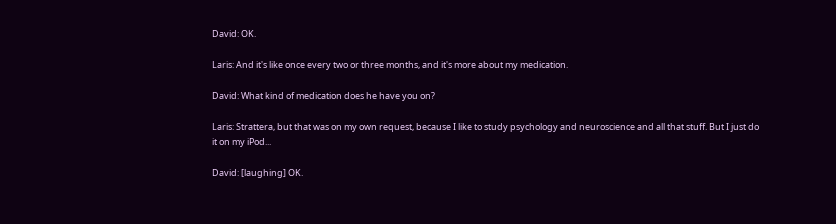David: OK.

Laris: And it's like once every two or three months, and it's more about my medication.

David: What kind of medication does he have you on?

Laris: Strattera, but that was on my own request, because I like to study psychology and neuroscience and all that stuff. But I just do it on my iPod...

David: [laughing] OK.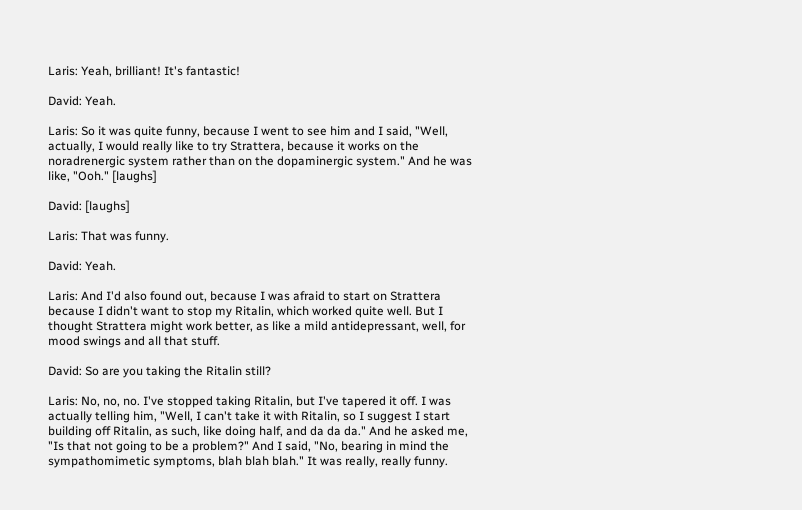Laris: Yeah, brilliant! It's fantastic!

David: Yeah.

Laris: So it was quite funny, because I went to see him and I said, "Well, actually, I would really like to try Strattera, because it works on the noradrenergic system rather than on the dopaminergic system." And he was like, "Ooh." [laughs]

David: [laughs]

Laris: That was funny.

David: Yeah.

Laris: And I'd also found out, because I was afraid to start on Strattera because I didn't want to stop my Ritalin, which worked quite well. But I thought Strattera might work better, as like a mild antidepressant, well, for mood swings and all that stuff.

David: So are you taking the Ritalin still?

Laris: No, no, no. I've stopped taking Ritalin, but I've tapered it off. I was actually telling him, "Well, I can't take it with Ritalin, so I suggest I start building off Ritalin, as such, like doing half, and da da da." And he asked me, "Is that not going to be a problem?" And I said, "No, bearing in mind the sympathomimetic symptoms, blah blah blah." It was really, really funny.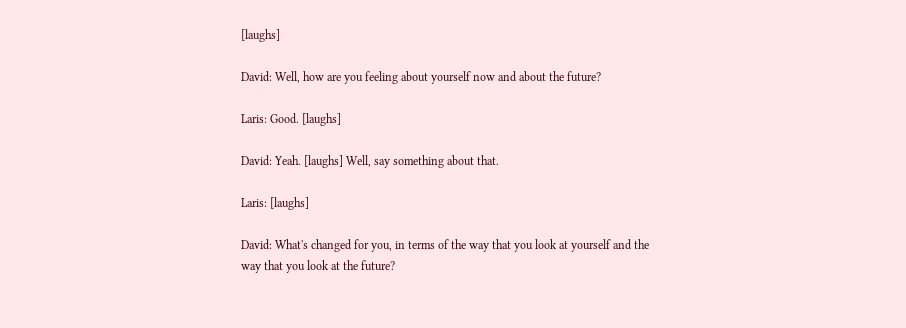[laughs]

David: Well, how are you feeling about yourself now and about the future?

Laris: Good. [laughs]

David: Yeah. [laughs] Well, say something about that.

Laris: [laughs]

David: What's changed for you, in terms of the way that you look at yourself and the way that you look at the future?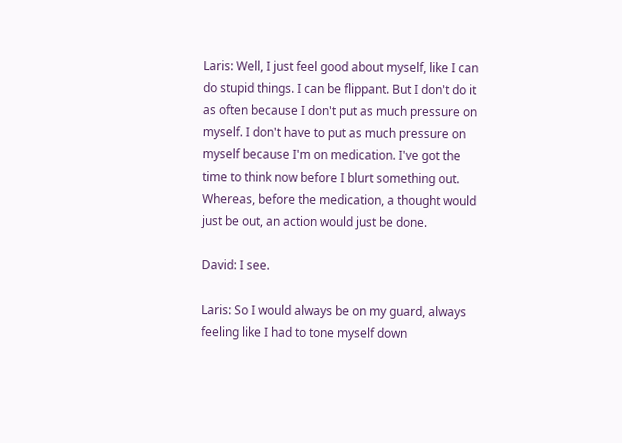Laris: Well, I just feel good about myself, like I can do stupid things. I can be flippant. But I don't do it as often because I don't put as much pressure on myself. I don't have to put as much pressure on myself because I'm on medication. I've got the time to think now before I blurt something out. Whereas, before the medication, a thought would just be out, an action would just be done.

David: I see.

Laris: So I would always be on my guard, always feeling like I had to tone myself down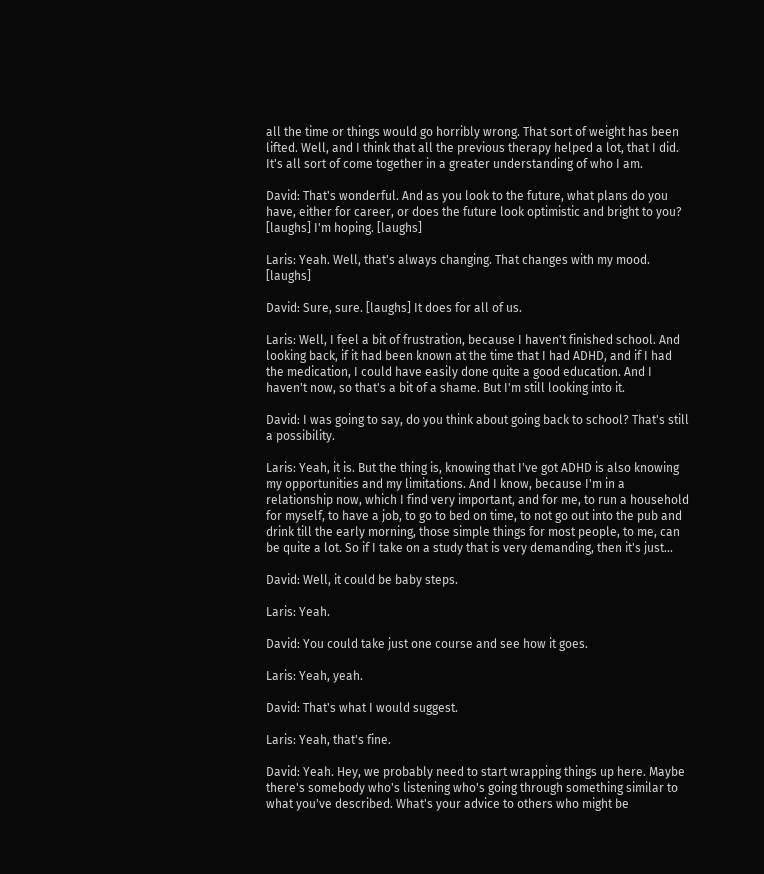all the time or things would go horribly wrong. That sort of weight has been lifted. Well, and I think that all the previous therapy helped a lot, that I did. It's all sort of come together in a greater understanding of who I am.

David: That's wonderful. And as you look to the future, what plans do you have, either for career, or does the future look optimistic and bright to you? [laughs] I'm hoping. [laughs]

Laris: Yeah. Well, that's always changing. That changes with my mood. [laughs]

David: Sure, sure. [laughs] It does for all of us.

Laris: Well, I feel a bit of frustration, because I haven't finished school. And looking back, if it had been known at the time that I had ADHD, and if I had the medication, I could have easily done quite a good education. And I haven't now, so that's a bit of a shame. But I'm still looking into it.

David: I was going to say, do you think about going back to school? That's still a possibility.

Laris: Yeah, it is. But the thing is, knowing that I've got ADHD is also knowing my opportunities and my limitations. And I know, because I'm in a relationship now, which I find very important, and for me, to run a household for myself, to have a job, to go to bed on time, to not go out into the pub and drink till the early morning, those simple things for most people, to me, can be quite a lot. So if I take on a study that is very demanding, then it's just...

David: Well, it could be baby steps.

Laris: Yeah.

David: You could take just one course and see how it goes.

Laris: Yeah, yeah.

David: That's what I would suggest.

Laris: Yeah, that's fine.

David: Yeah. Hey, we probably need to start wrapping things up here. Maybe there's somebody who's listening who's going through something similar to what you've described. What's your advice to others who might be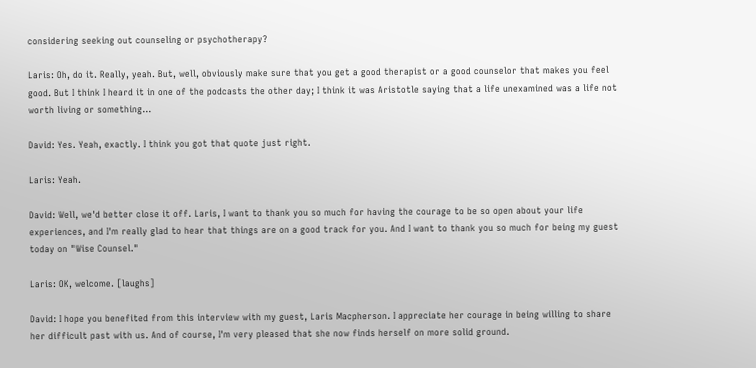considering seeking out counseling or psychotherapy?

Laris: Oh, do it. Really, yeah. But, well, obviously make sure that you get a good therapist or a good counselor that makes you feel good. But I think I heard it in one of the podcasts the other day; I think it was Aristotle saying that a life unexamined was a life not worth living or something...

David: Yes. Yeah, exactly. I think you got that quote just right.

Laris: Yeah.

David: Well, we'd better close it off. Laris, I want to thank you so much for having the courage to be so open about your life experiences, and I'm really glad to hear that things are on a good track for you. And I want to thank you so much for being my guest today on "Wise Counsel."

Laris: OK, welcome. [laughs]

David: I hope you benefited from this interview with my guest, Laris Macpherson. I appreciate her courage in being willing to share her difficult past with us. And of course, I'm very pleased that she now finds herself on more solid ground.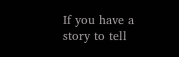If you have a story to tell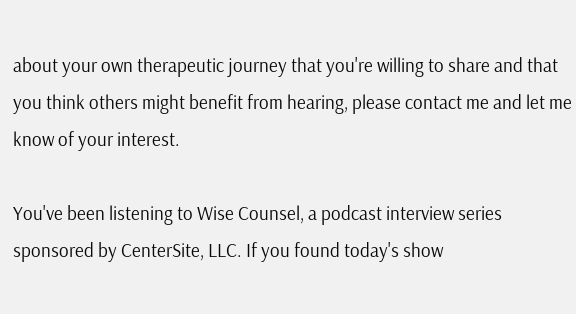about your own therapeutic journey that you're willing to share and that you think others might benefit from hearing, please contact me and let me know of your interest.

You've been listening to Wise Counsel, a podcast interview series sponsored by CenterSite, LLC. If you found today's show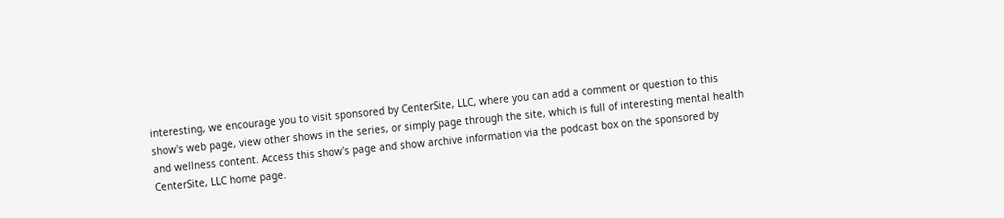interesting, we encourage you to visit sponsored by CenterSite, LLC, where you can add a comment or question to this show's web page, view other shows in the series, or simply page through the site, which is full of interesting mental health and wellness content. Access this show's page and show archive information via the podcast box on the sponsored by CenterSite, LLC home page.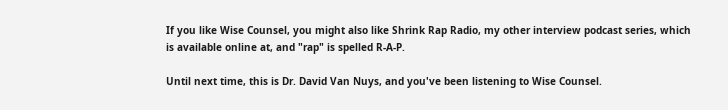If you like Wise Counsel, you might also like Shrink Rap Radio, my other interview podcast series, which is available online at, and "rap" is spelled R-A-P.

Until next time, this is Dr. David Van Nuys, and you've been listening to Wise Counsel.